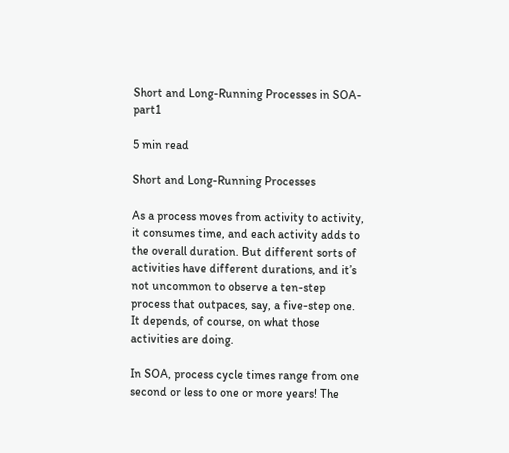Short and Long-Running Processes in SOA-part1

5 min read

Short and Long-Running Processes

As a process moves from activity to activity, it consumes time, and each activity adds to the overall duration. But different sorts of activities have different durations, and it’s not uncommon to observe a ten-step process that outpaces, say, a five-step one. It depends, of course, on what those activities are doing.

In SOA, process cycle times range from one second or less to one or more years! The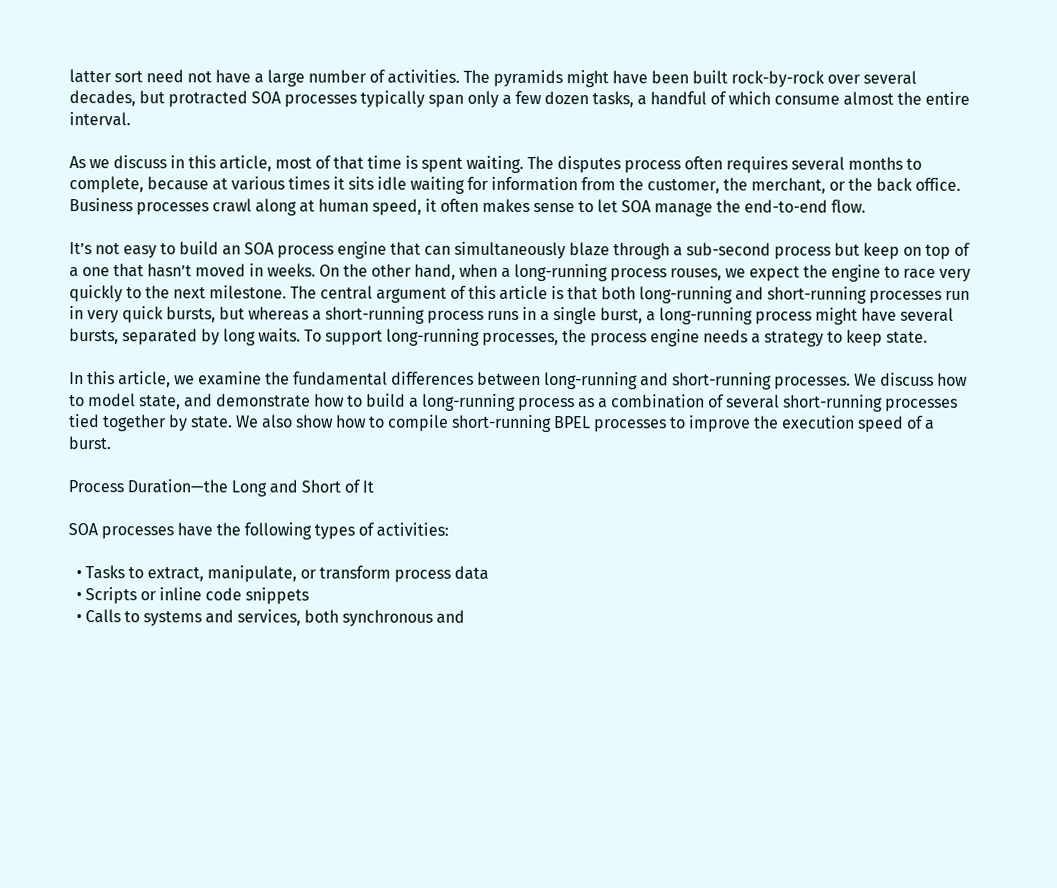latter sort need not have a large number of activities. The pyramids might have been built rock-by-rock over several decades, but protracted SOA processes typically span only a few dozen tasks, a handful of which consume almost the entire interval.

As we discuss in this article, most of that time is spent waiting. The disputes process often requires several months to complete, because at various times it sits idle waiting for information from the customer, the merchant, or the back office. Business processes crawl along at human speed, it often makes sense to let SOA manage the end-to-end flow.

It’s not easy to build an SOA process engine that can simultaneously blaze through a sub-second process but keep on top of a one that hasn’t moved in weeks. On the other hand, when a long-running process rouses, we expect the engine to race very quickly to the next milestone. The central argument of this article is that both long-running and short-running processes run in very quick bursts, but whereas a short-running process runs in a single burst, a long-running process might have several bursts, separated by long waits. To support long-running processes, the process engine needs a strategy to keep state.

In this article, we examine the fundamental differences between long-running and short-running processes. We discuss how to model state, and demonstrate how to build a long-running process as a combination of several short-running processes tied together by state. We also show how to compile short-running BPEL processes to improve the execution speed of a burst.

Process Duration—the Long and Short of It

SOA processes have the following types of activities:

  • Tasks to extract, manipulate, or transform process data
  • Scripts or inline code snippets
  • Calls to systems and services, both synchronous and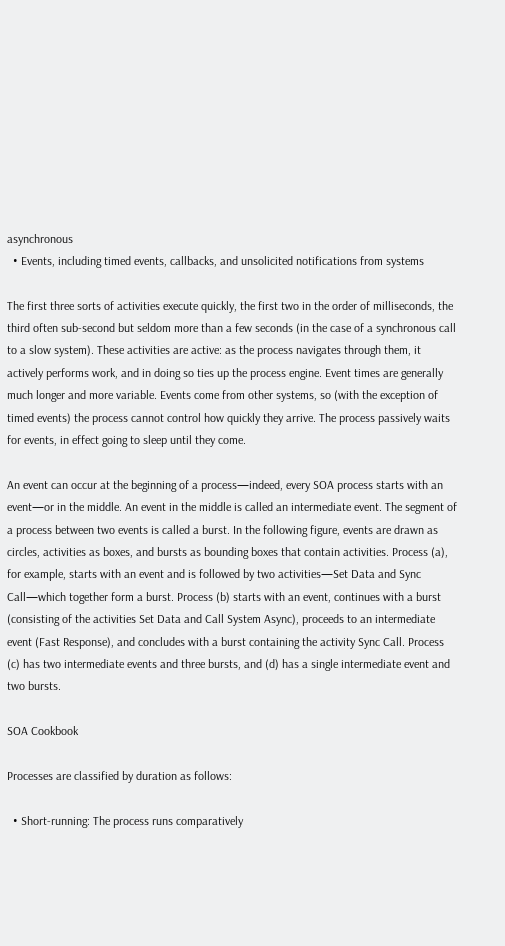asynchronous
  • Events, including timed events, callbacks, and unsolicited notifications from systems

The first three sorts of activities execute quickly, the first two in the order of milliseconds, the third often sub-second but seldom more than a few seconds (in the case of a synchronous call to a slow system). These activities are active: as the process navigates through them, it actively performs work, and in doing so ties up the process engine. Event times are generally much longer and more variable. Events come from other systems, so (with the exception of timed events) the process cannot control how quickly they arrive. The process passively waits for events, in effect going to sleep until they come.

An event can occur at the beginning of a process—indeed, every SOA process starts with an event—or in the middle. An event in the middle is called an intermediate event. The segment of a process between two events is called a burst. In the following figure, events are drawn as circles, activities as boxes, and bursts as bounding boxes that contain activities. Process (a), for example, starts with an event and is followed by two activities—Set Data and Sync Call—which together form a burst. Process (b) starts with an event, continues with a burst (consisting of the activities Set Data and Call System Async), proceeds to an intermediate event (Fast Response), and concludes with a burst containing the activity Sync Call. Process (c) has two intermediate events and three bursts, and (d) has a single intermediate event and two bursts.

SOA Cookbook

Processes are classified by duration as follows:

  • Short-running: The process runs comparatively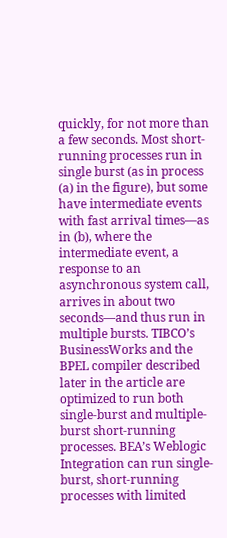quickly, for not more than a few seconds. Most short-running processes run in single burst (as in process (a) in the figure), but some have intermediate events with fast arrival times—as in (b), where the intermediate event, a response to an asynchronous system call, arrives in about two seconds—and thus run in multiple bursts. TIBCO’s BusinessWorks and the BPEL compiler described later in the article are optimized to run both single-burst and multiple-burst short-running processes. BEA’s Weblogic Integration can run single-burst, short-running processes with limited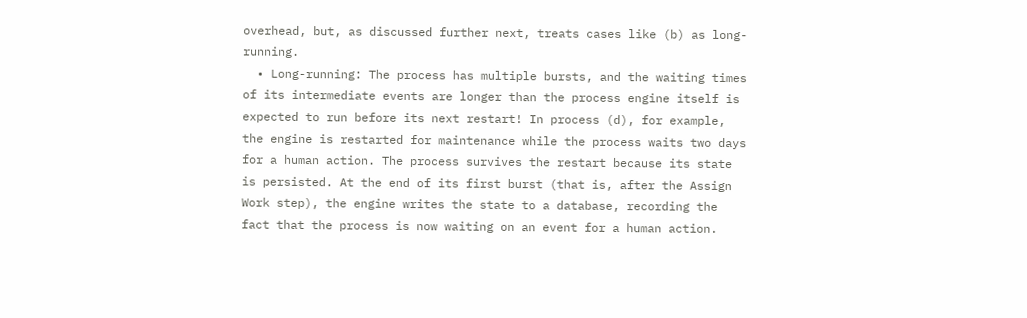overhead, but, as discussed further next, treats cases like (b) as long-running.
  • Long-running: The process has multiple bursts, and the waiting times of its intermediate events are longer than the process engine itself is expected to run before its next restart! In process (d), for example, the engine is restarted for maintenance while the process waits two days for a human action. The process survives the restart because its state is persisted. At the end of its first burst (that is, after the Assign Work step), the engine writes the state to a database, recording the fact that the process is now waiting on an event for a human action.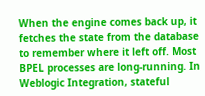When the engine comes back up, it fetches the state from the database to remember where it left off. Most BPEL processes are long-running. In Weblogic Integration, stateful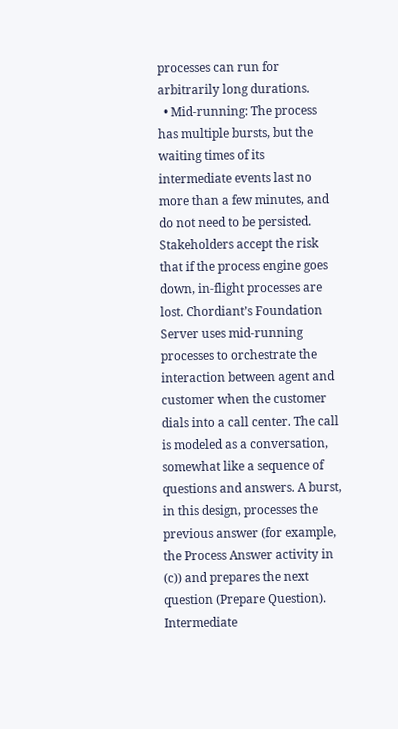processes can run for arbitrarily long durations.
  • Mid-running: The process has multiple bursts, but the waiting times of its intermediate events last no more than a few minutes, and do not need to be persisted. Stakeholders accept the risk that if the process engine goes down, in-flight processes are lost. Chordiant’s Foundation Server uses mid-running processes to orchestrate the interaction between agent and customer when the customer dials into a call center. The call is modeled as a conversation, somewhat like a sequence of questions and answers. A burst, in this design, processes the previous answer (for example, the Process Answer activity in (c)) and prepares the next question (Prepare Question). Intermediate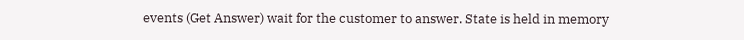events (Get Answer) wait for the customer to answer. State is held in memory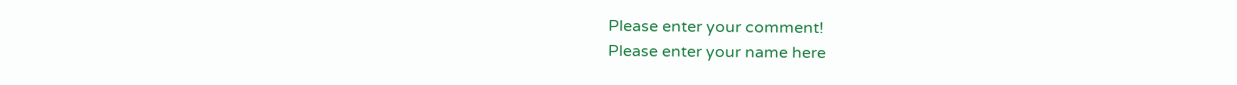Please enter your comment!
Please enter your name here